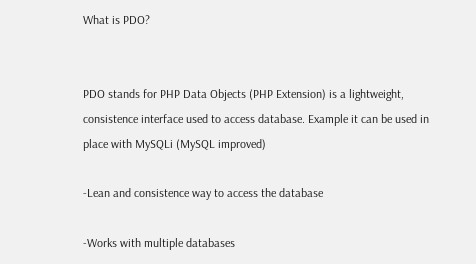What is PDO?


PDO stands for PHP Data Objects (PHP Extension) is a lightweight, consistence interface used to access database. Example it can be used in place with MySQLi (MySQL improved)

-Lean and consistence way to access the database

-Works with multiple databases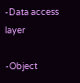-Data access layer

-Object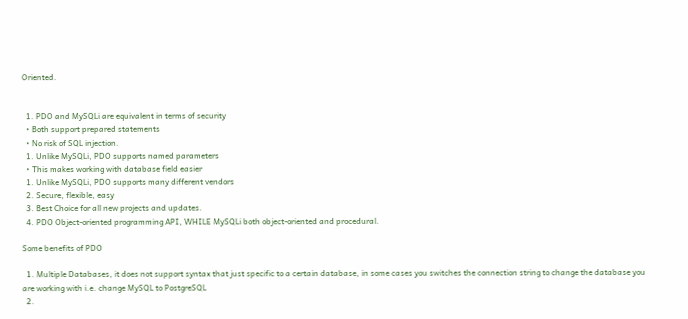Oriented.


  1. PDO and MySQLi are equivalent in terms of security
  • Both support prepared statements
  • No risk of SQL injection.
  1. Unlike MySQLi, PDO supports named parameters
  • This makes working with database field easier
  1. Unlike MySQLi, PDO supports many different vendors
  2. Secure, flexible, easy
  3. Best Choice for all new projects and updates.
  4. PDO Object-oriented programming API, WHILE MySQLi both object-oriented and procedural.

Some benefits of PDO

  1. Multiple Databases, it does not support syntax that just specific to a certain database, in some cases you switches the connection string to change the database you are working with i.e. change MySQL to PostgreSQL
  2.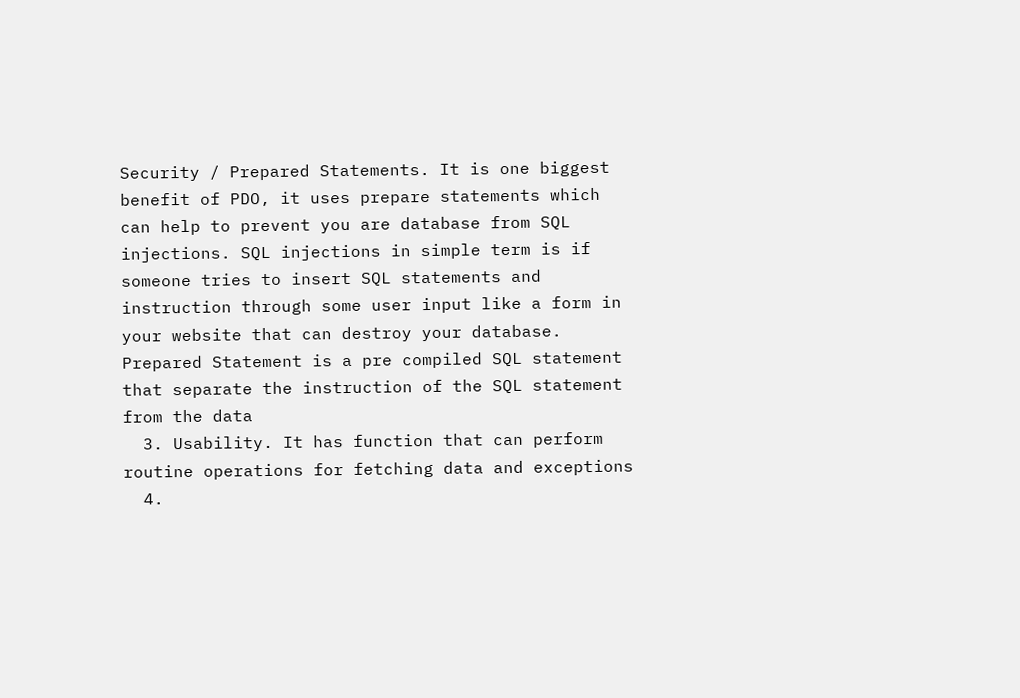Security / Prepared Statements. It is one biggest benefit of PDO, it uses prepare statements which can help to prevent you are database from SQL injections. SQL injections in simple term is if someone tries to insert SQL statements and instruction through some user input like a form in your website that can destroy your database.  Prepared Statement is a pre compiled SQL statement that separate the instruction of the SQL statement from the data
  3. Usability. It has function that can perform routine operations for fetching data and exceptions
  4.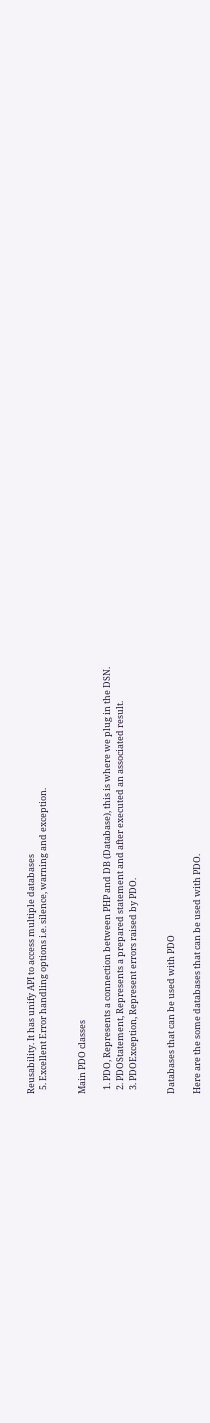Reusability. It has unify API to access multiple databases
  5. Excellent Error handling options i.e. silence, warning and exception.


Main PDO classes

  1. PDO, Represents a connection between PHP and DB (Database), this is where we plug in the DSN.
  2. PDOStatement, Represents a prepared statement and after executed an associated result.
  3. PDOException, Represent errors raised by PDO.


Databases that can be used with PDO

Here are the some databases that can be used with PDO.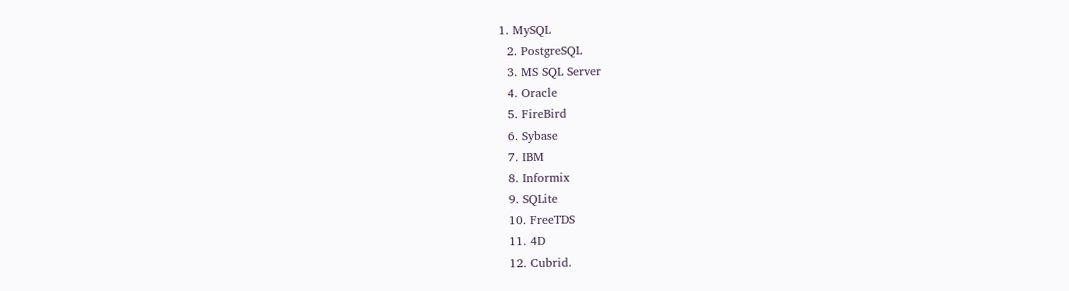1. MySQL
  2. PostgreSQL
  3. MS SQL Server
  4. Oracle
  5. FireBird
  6. Sybase
  7. IBM
  8. Informix
  9. SQLite
  10. FreeTDS
  11. 4D
  12. Cubrid.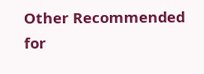Other Recommended for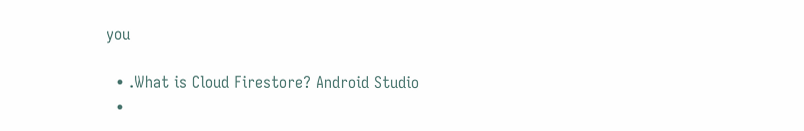you

  • .What is Cloud Firestore? Android Studio
  •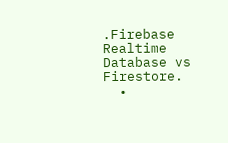.Firebase Realtime Database vs Firestore.
  •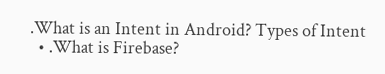.What is an Intent in Android? Types of Intent
  • .What is Firebase?